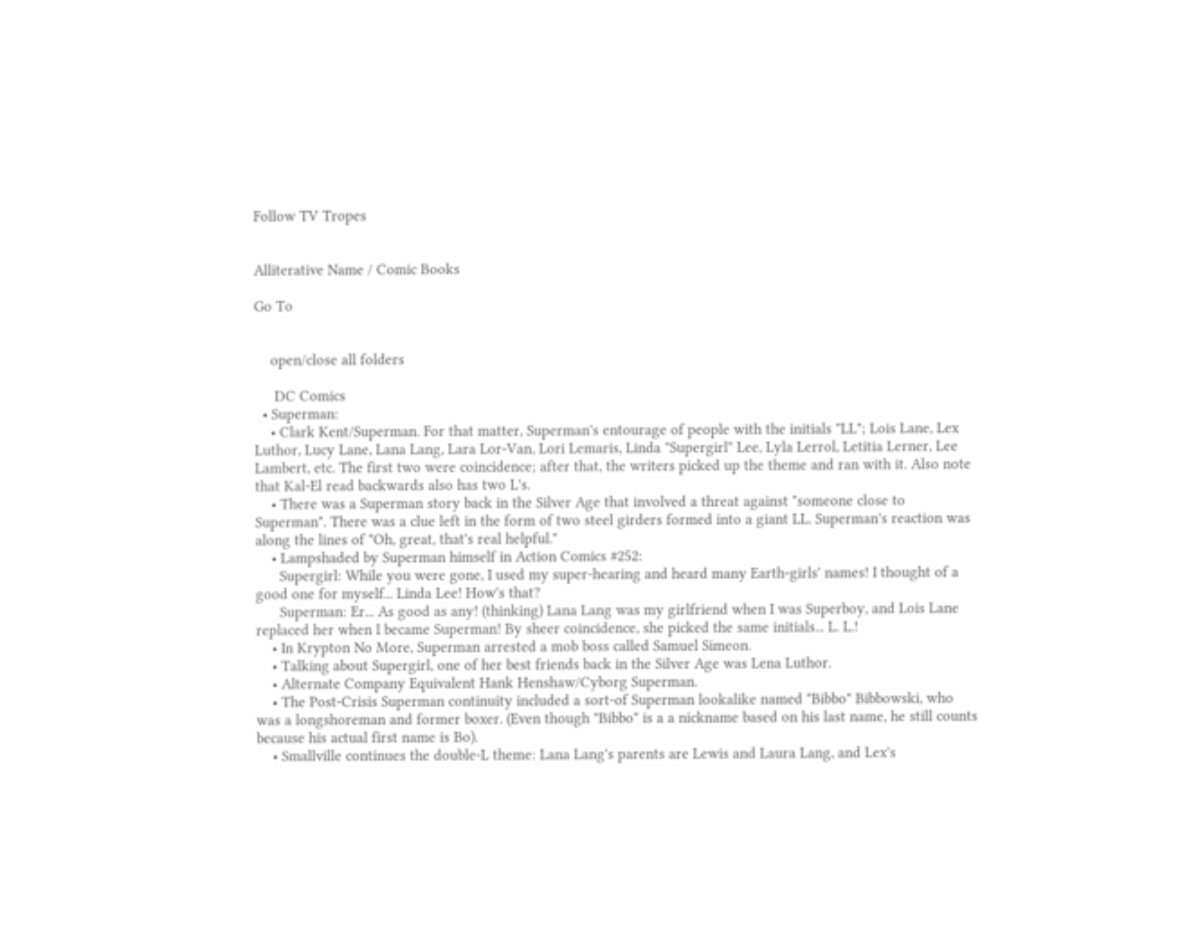Follow TV Tropes


Alliterative Name / Comic Books

Go To


    open/close all folders

     DC Comics
  • Superman:
    • Clark Kent/Superman. For that matter, Superman's entourage of people with the initials "LL"; Lois Lane, Lex Luthor, Lucy Lane, Lana Lang, Lara Lor-Van, Lori Lemaris, Linda "Supergirl" Lee, Lyla Lerrol, Letitia Lerner, Lee Lambert, etc. The first two were coincidence; after that, the writers picked up the theme and ran with it. Also note that Kal-El read backwards also has two L's.
    • There was a Superman story back in the Silver Age that involved a threat against "someone close to Superman". There was a clue left in the form of two steel girders formed into a giant LL. Superman's reaction was along the lines of "Oh, great, that's real helpful."
    • Lampshaded by Superman himself in Action Comics #252:
      Supergirl: While you were gone, I used my super-hearing and heard many Earth-girls' names! I thought of a good one for myself... Linda Lee! How's that?
      Superman: Er... As good as any! (thinking) Lana Lang was my girlfriend when I was Superboy, and Lois Lane replaced her when I became Superman! By sheer coincidence, she picked the same initials... L. L.!
    • In Krypton No More, Superman arrested a mob boss called Samuel Simeon.
    • Talking about Supergirl, one of her best friends back in the Silver Age was Lena Luthor.
    • Alternate Company Equivalent Hank Henshaw/Cyborg Superman.
    • The Post-Crisis Superman continuity included a sort-of Superman lookalike named "Bibbo" Bibbowski, who was a longshoreman and former boxer. (Even though "Bibbo" is a a nickname based on his last name, he still counts because his actual first name is Bo).
    • Smallville continues the double-L theme: Lana Lang's parents are Lewis and Laura Lang, and Lex's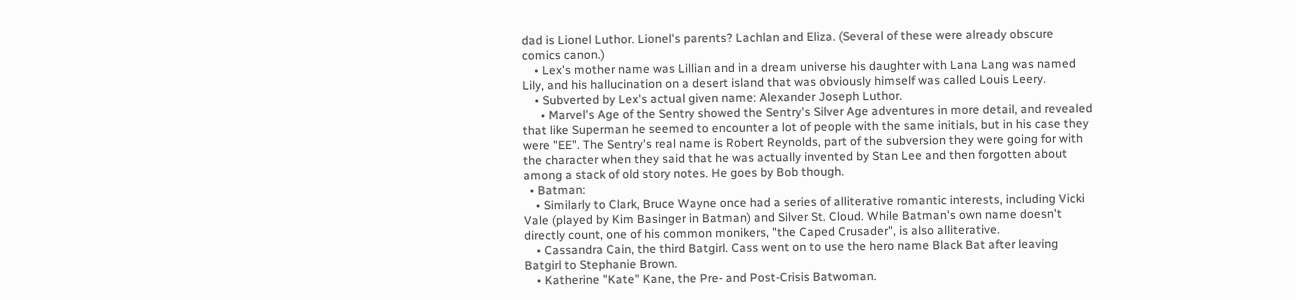dad is Lionel Luthor. Lionel's parents? Lachlan and Eliza. (Several of these were already obscure comics canon.)
    • Lex's mother name was Lillian and in a dream universe his daughter with Lana Lang was named Lily, and his hallucination on a desert island that was obviously himself was called Louis Leery.
    • Subverted by Lex's actual given name: Alexander Joseph Luthor.
      • Marvel's Age of the Sentry showed the Sentry's Silver Age adventures in more detail, and revealed that like Superman he seemed to encounter a lot of people with the same initials, but in his case they were "EE". The Sentry's real name is Robert Reynolds, part of the subversion they were going for with the character when they said that he was actually invented by Stan Lee and then forgotten about among a stack of old story notes. He goes by Bob though.
  • Batman:
    • Similarly to Clark, Bruce Wayne once had a series of alliterative romantic interests, including Vicki Vale (played by Kim Basinger in Batman) and Silver St. Cloud. While Batman's own name doesn't directly count, one of his common monikers, "the Caped Crusader", is also alliterative.
    • Cassandra Cain, the third Batgirl. Cass went on to use the hero name Black Bat after leaving Batgirl to Stephanie Brown.
    • Katherine "Kate" Kane, the Pre- and Post-Crisis Batwoman.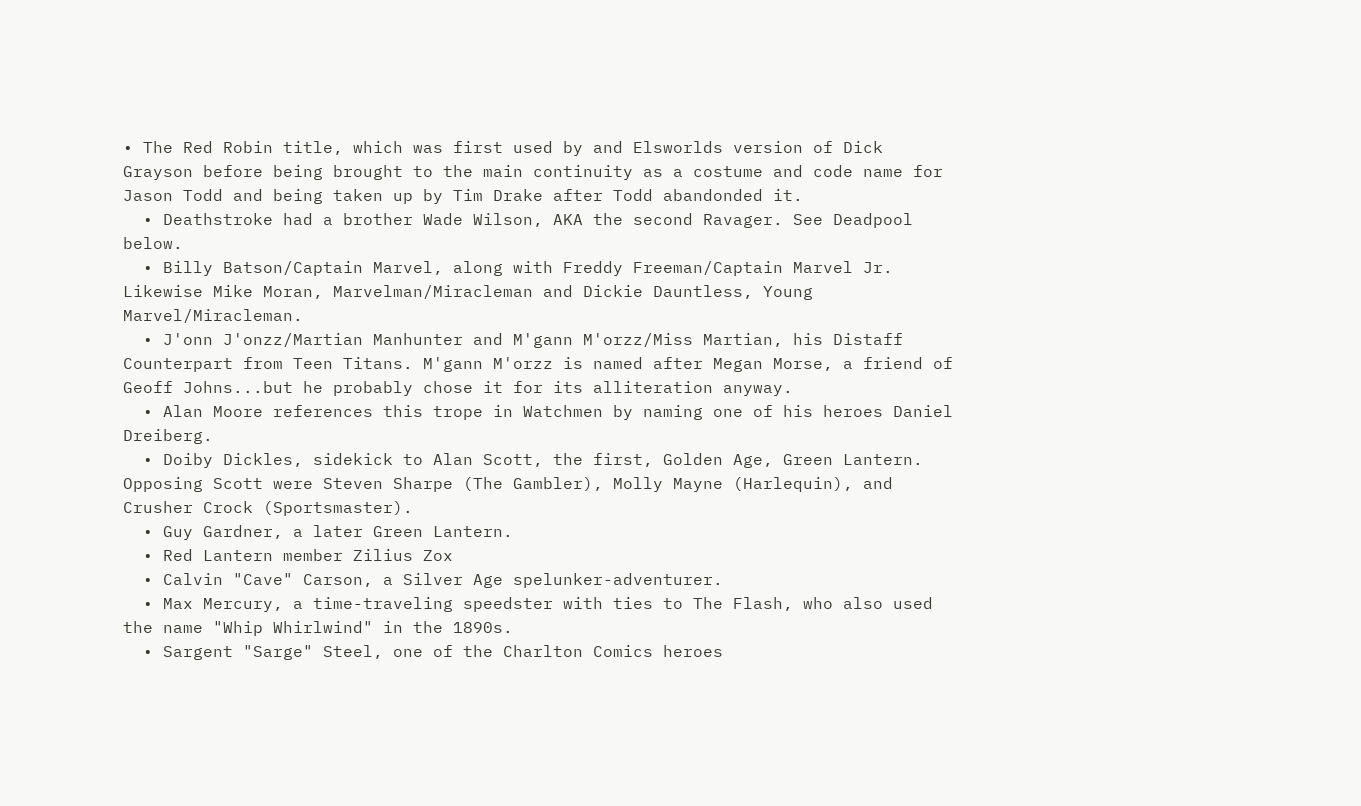• The Red Robin title, which was first used by and Elsworlds version of Dick Grayson before being brought to the main continuity as a costume and code name for Jason Todd and being taken up by Tim Drake after Todd abandonded it.
  • Deathstroke had a brother Wade Wilson, AKA the second Ravager. See Deadpool below.
  • Billy Batson/Captain Marvel, along with Freddy Freeman/Captain Marvel Jr. Likewise Mike Moran, Marvelman/Miracleman and Dickie Dauntless, Young Marvel/Miracleman.
  • J'onn J'onzz/Martian Manhunter and M'gann M'orzz/Miss Martian, his Distaff Counterpart from Teen Titans. M'gann M'orzz is named after Megan Morse, a friend of Geoff Johns...but he probably chose it for its alliteration anyway.
  • Alan Moore references this trope in Watchmen by naming one of his heroes Daniel Dreiberg.
  • Doiby Dickles, sidekick to Alan Scott, the first, Golden Age, Green Lantern. Opposing Scott were Steven Sharpe (The Gambler), Molly Mayne (Harlequin), and Crusher Crock (Sportsmaster).
  • Guy Gardner, a later Green Lantern.
  • Red Lantern member Zilius Zox
  • Calvin "Cave" Carson, a Silver Age spelunker-adventurer.
  • Max Mercury, a time-traveling speedster with ties to The Flash, who also used the name "Whip Whirlwind" in the 1890s.
  • Sargent "Sarge" Steel, one of the Charlton Comics heroes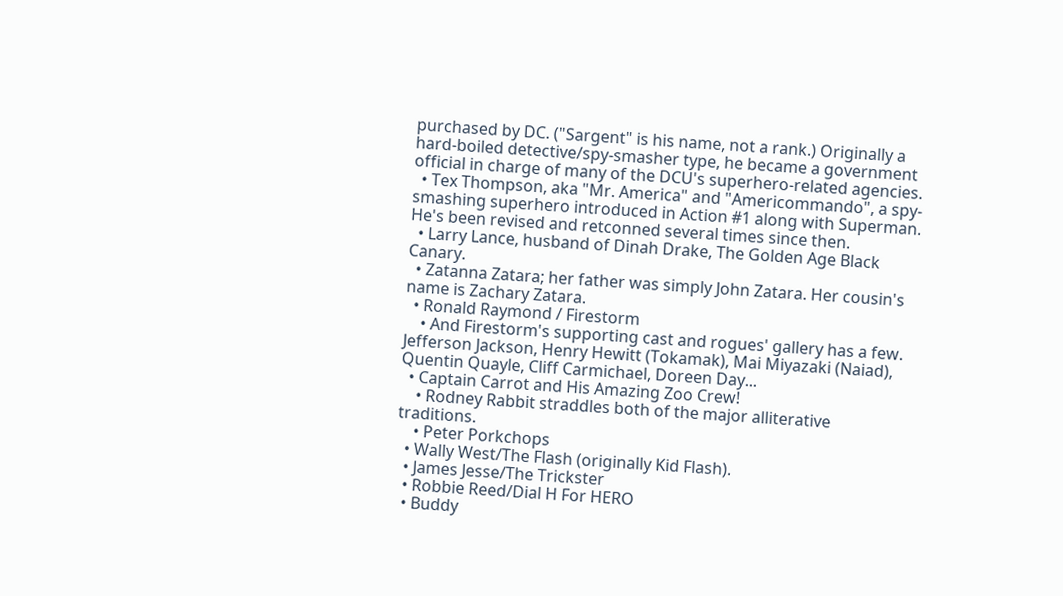purchased by DC. ("Sargent" is his name, not a rank.) Originally a hard-boiled detective/spy-smasher type, he became a government official in charge of many of the DCU's superhero-related agencies.
  • Tex Thompson, aka "Mr. America" and "Americommando", a spy-smashing superhero introduced in Action #1 along with Superman. He's been revised and retconned several times since then.
  • Larry Lance, husband of Dinah Drake, The Golden Age Black Canary.
  • Zatanna Zatara; her father was simply John Zatara. Her cousin's name is Zachary Zatara.
  • Ronald Raymond / Firestorm
    • And Firestorm's supporting cast and rogues' gallery has a few. Jefferson Jackson, Henry Hewitt (Tokamak), Mai Miyazaki (Naiad), Quentin Quayle, Cliff Carmichael, Doreen Day...
  • Captain Carrot and His Amazing Zoo Crew!
    • Rodney Rabbit straddles both of the major alliterative traditions.
    • Peter Porkchops
  • Wally West/The Flash (originally Kid Flash).
  • James Jesse/The Trickster
  • Robbie Reed/Dial H For HERO
  • Buddy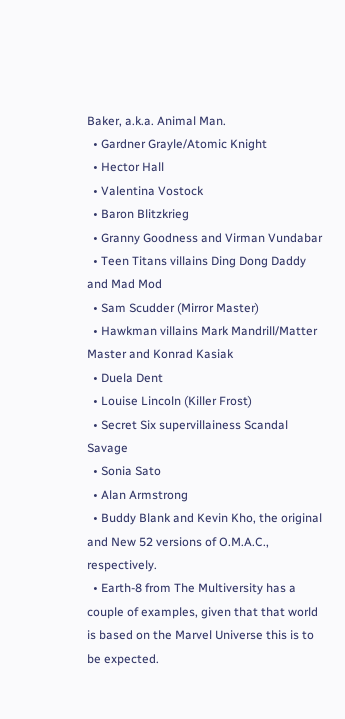Baker, a.k.a. Animal Man.
  • Gardner Grayle/Atomic Knight
  • Hector Hall
  • Valentina Vostock
  • Baron Blitzkrieg
  • Granny Goodness and Virman Vundabar
  • Teen Titans villains Ding Dong Daddy and Mad Mod
  • Sam Scudder (Mirror Master)
  • Hawkman villains Mark Mandrill/Matter Master and Konrad Kasiak
  • Duela Dent
  • Louise Lincoln (Killer Frost)
  • Secret Six supervillainess Scandal Savage
  • Sonia Sato
  • Alan Armstrong
  • Buddy Blank and Kevin Kho, the original and New 52 versions of O.M.A.C., respectively.
  • Earth-8 from The Multiversity has a couple of examples, given that that world is based on the Marvel Universe this is to be expected.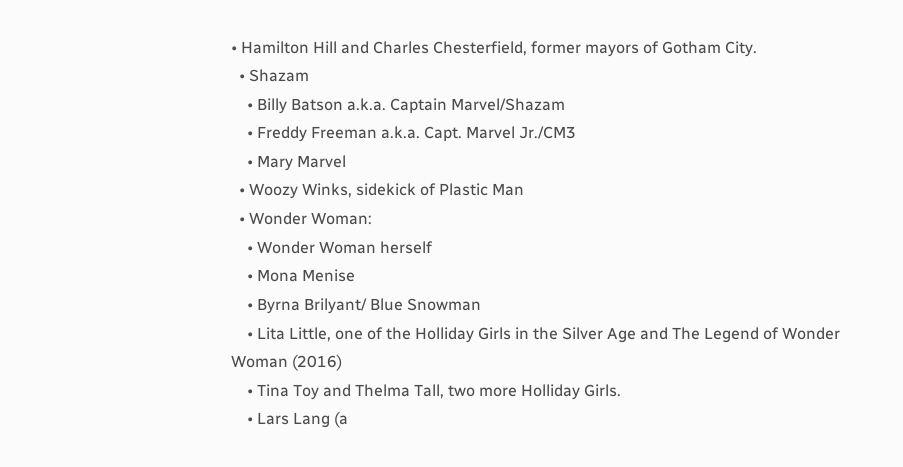• Hamilton Hill and Charles Chesterfield, former mayors of Gotham City.
  • Shazam
    • Billy Batson a.k.a. Captain Marvel/Shazam
    • Freddy Freeman a.k.a. Capt. Marvel Jr./CM3
    • Mary Marvel
  • Woozy Winks, sidekick of Plastic Man
  • Wonder Woman:
    • Wonder Woman herself
    • Mona Menise
    • Byrna Brilyant/ Blue Snowman
    • Lita Little, one of the Holliday Girls in the Silver Age and The Legend of Wonder Woman (2016)
    • Tina Toy and Thelma Tall, two more Holliday Girls.
    • Lars Lang (a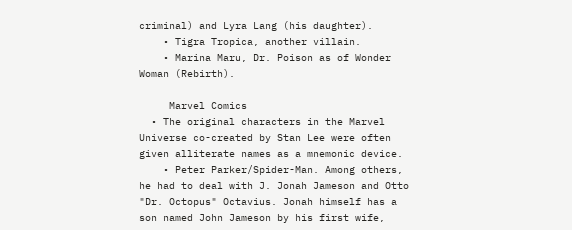criminal) and Lyra Lang (his daughter).
    • Tigra Tropica, another villain.
    • Marina Maru, Dr. Poison as of Wonder Woman (Rebirth).

     Marvel Comics
  • The original characters in the Marvel Universe co-created by Stan Lee were often given alliterate names as a mnemonic device.
    • Peter Parker/Spider-Man. Among others, he had to deal with J. Jonah Jameson and Otto "Dr. Octopus" Octavius. Jonah himself has a son named John Jameson by his first wife,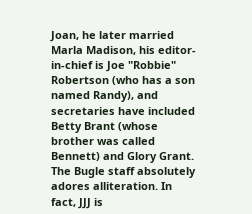Joan, he later married Marla Madison, his editor-in-chief is Joe "Robbie" Robertson (who has a son named Randy), and secretaries have included Betty Brant (whose brother was called Bennett) and Glory Grant. The Bugle staff absolutely adores alliteration. In fact, JJJ is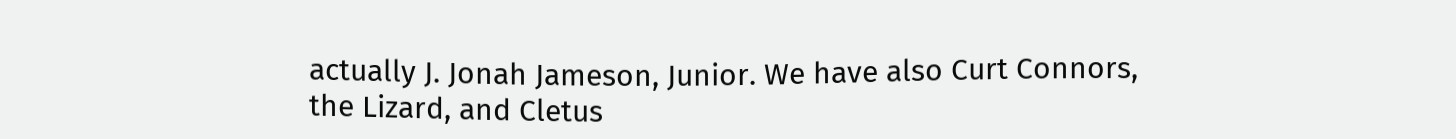actually J. Jonah Jameson, Junior. We have also Curt Connors, the Lizard, and Cletus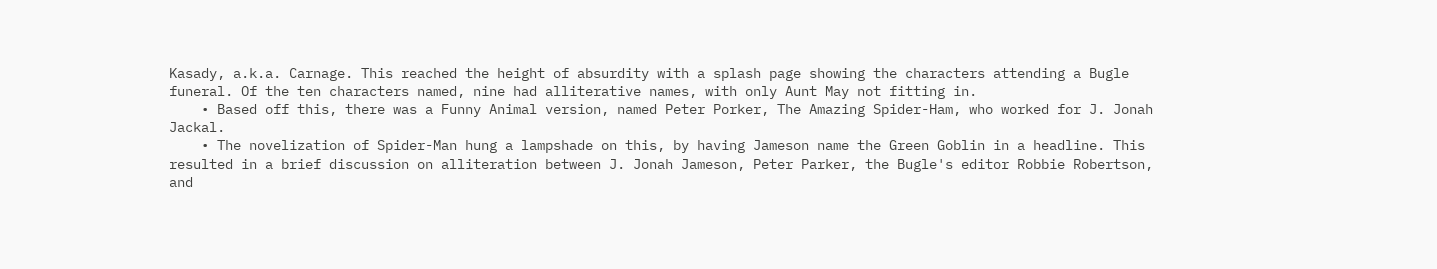Kasady, a.k.a. Carnage. This reached the height of absurdity with a splash page showing the characters attending a Bugle funeral. Of the ten characters named, nine had alliterative names, with only Aunt May not fitting in.
    • Based off this, there was a Funny Animal version, named Peter Porker, The Amazing Spider-Ham, who worked for J. Jonah Jackal.
    • The novelization of Spider-Man hung a lampshade on this, by having Jameson name the Green Goblin in a headline. This resulted in a brief discussion on alliteration between J. Jonah Jameson, Peter Parker, the Bugle's editor Robbie Robertson, and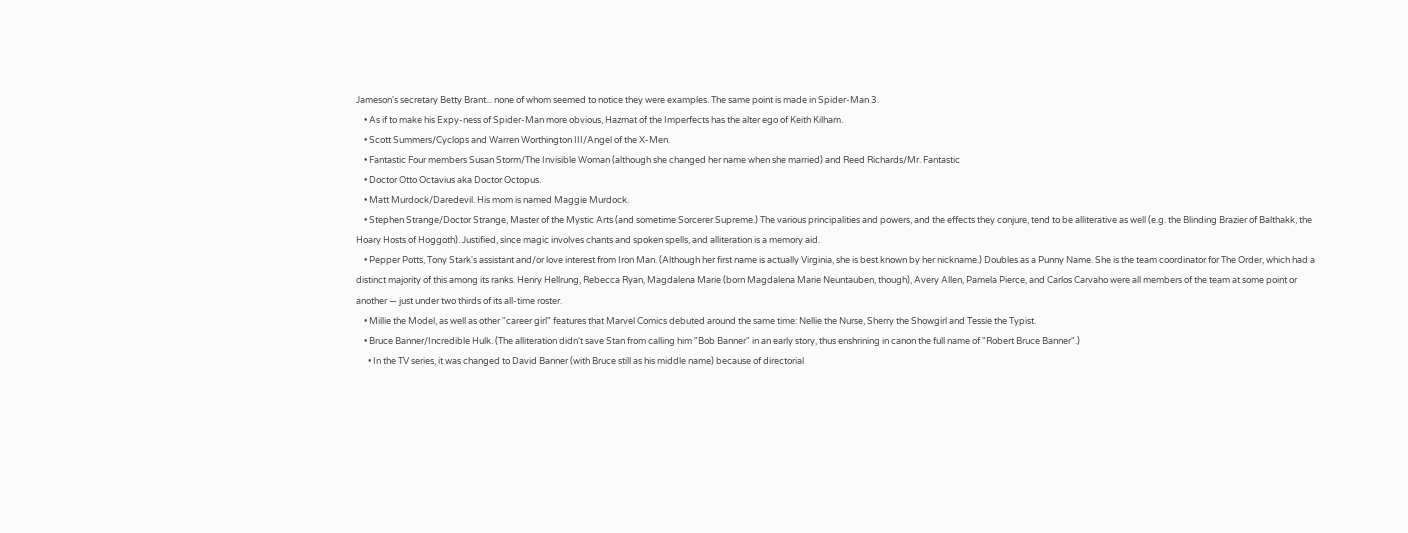Jameson's secretary Betty Brant... none of whom seemed to notice they were examples. The same point is made in Spider-Man 3.
    • As if to make his Expy-ness of Spider-Man more obvious, Hazmat of the Imperfects has the alter ego of Keith Kilham.
    • Scott Summers/Cyclops and Warren Worthington III/Angel of the X-Men.
    • Fantastic Four members Susan Storm/The Invisible Woman (although she changed her name when she married) and Reed Richards/Mr. Fantastic
    • Doctor Otto Octavius aka Doctor Octopus.
    • Matt Murdock/Daredevil. His mom is named Maggie Murdock.
    • Stephen Strange/Doctor Strange, Master of the Mystic Arts (and sometime Sorcerer Supreme.) The various principalities and powers, and the effects they conjure, tend to be alliterative as well (e.g. the Blinding Brazier of Balthakk, the Hoary Hosts of Hoggoth). Justified, since magic involves chants and spoken spells, and alliteration is a memory aid.
    • Pepper Potts, Tony Stark's assistant and/or love interest from Iron Man. (Although her first name is actually Virginia, she is best known by her nickname.) Doubles as a Punny Name. She is the team coordinator for The Order, which had a distinct majority of this among its ranks. Henry Hellrung, Rebecca Ryan, Magdalena Marie (born Magdalena Marie Neuntauben, though), Avery Allen, Pamela Pierce, and Carlos Carvaho were all members of the team at some point or another — just under two thirds of its all-time roster.
    • Millie the Model, as well as other "career girl" features that Marvel Comics debuted around the same time: Nellie the Nurse, Sherry the Showgirl and Tessie the Typist.
    • Bruce Banner/Incredible Hulk. (The alliteration didn't save Stan from calling him "Bob Banner" in an early story, thus enshrining in canon the full name of "Robert Bruce Banner".)
      • In the TV series, it was changed to David Banner (with Bruce still as his middle name) because of directorial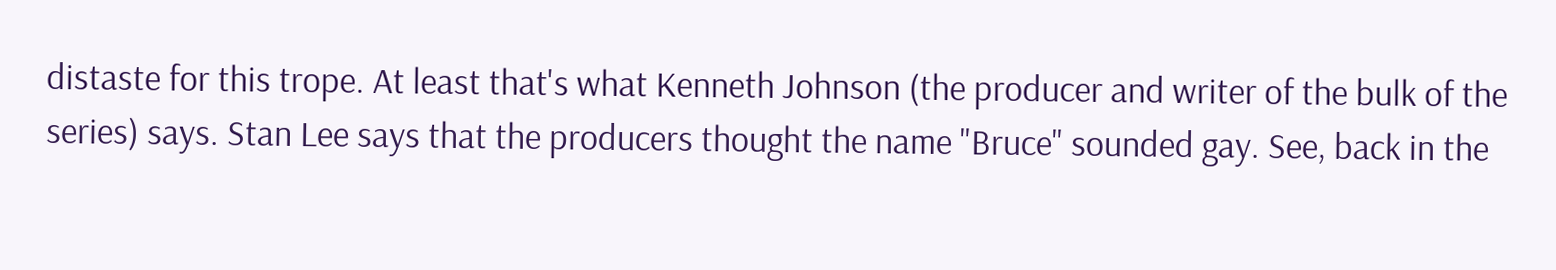distaste for this trope. At least that's what Kenneth Johnson (the producer and writer of the bulk of the series) says. Stan Lee says that the producers thought the name "Bruce" sounded gay. See, back in the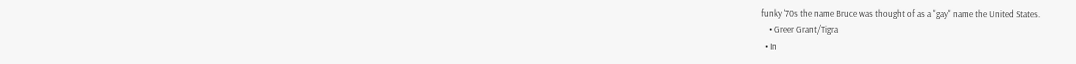funky '70s the name Bruce was thought of as a "gay" name the United States.
    • Greer Grant/Tigra
  • In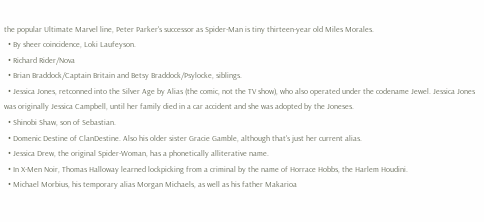the popular Ultimate Marvel line, Peter Parker's successor as Spider-Man is tiny thirteen-year old Miles Morales.
  • By sheer coincidence, Loki Laufeyson.
  • Richard Rider/Nova
  • Brian Braddock/Captain Britain and Betsy Braddock/Psylocke, siblings.
  • Jessica Jones, retconned into the Silver Age by Alias (the comic, not the TV show), who also operated under the codename Jewel. Jessica Jones was originally Jessica Campbell, until her family died in a car accident and she was adopted by the Joneses.
  • Shinobi Shaw, son of Sebastian.
  • Domenic Destine of ClanDestine. Also his older sister Gracie Gamble, although that's just her current alias.
  • Jessica Drew, the original Spider-Woman, has a phonetically alliterative name.
  • In X-Men Noir, Thomas Halloway learned lockpicking from a criminal by the name of Horrace Hobbs, the Harlem Houdini.
  • Michael Morbius, his temporary alias Morgan Michaels, as well as his father Makarioa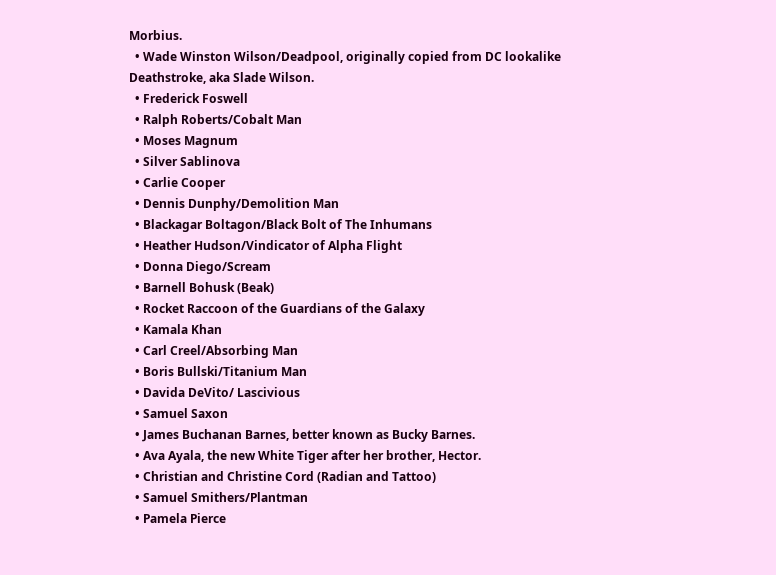Morbius.
  • Wade Winston Wilson/Deadpool, originally copied from DC lookalike Deathstroke, aka Slade Wilson.
  • Frederick Foswell
  • Ralph Roberts/Cobalt Man
  • Moses Magnum
  • Silver Sablinova
  • Carlie Cooper
  • Dennis Dunphy/Demolition Man
  • Blackagar Boltagon/Black Bolt of The Inhumans
  • Heather Hudson/Vindicator of Alpha Flight
  • Donna Diego/Scream
  • Barnell Bohusk (Beak)
  • Rocket Raccoon of the Guardians of the Galaxy
  • Kamala Khan
  • Carl Creel/Absorbing Man
  • Boris Bullski/Titanium Man
  • Davida DeVito/ Lascivious
  • Samuel Saxon
  • James Buchanan Barnes, better known as Bucky Barnes.
  • Ava Ayala, the new White Tiger after her brother, Hector.
  • Christian and Christine Cord (Radian and Tattoo)
  • Samuel Smithers/Plantman
  • Pamela Pierce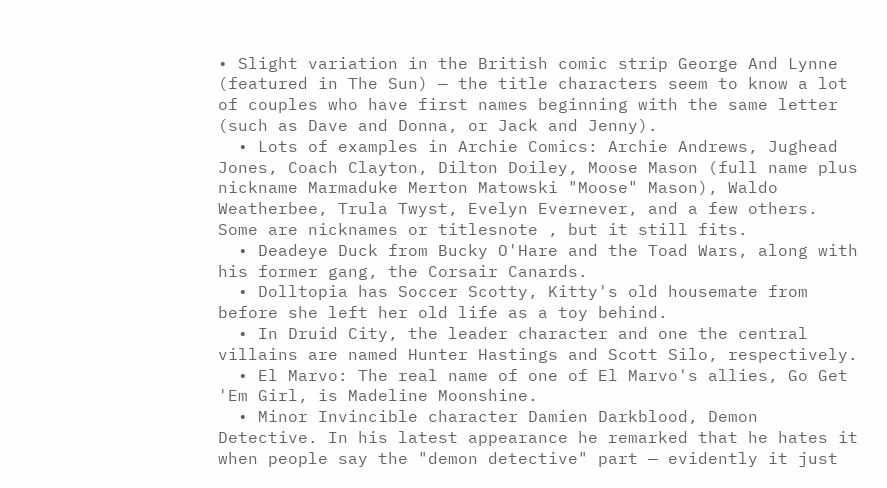• Slight variation in the British comic strip George And Lynne (featured in The Sun) — the title characters seem to know a lot of couples who have first names beginning with the same letter (such as Dave and Donna, or Jack and Jenny).
  • Lots of examples in Archie Comics: Archie Andrews, Jughead Jones, Coach Clayton, Dilton Doiley, Moose Mason (full name plus nickname Marmaduke Merton Matowski "Moose" Mason), Waldo Weatherbee, Trula Twyst, Evelyn Evernever, and a few others. Some are nicknames or titlesnote , but it still fits.
  • Deadeye Duck from Bucky O'Hare and the Toad Wars, along with his former gang, the Corsair Canards.
  • Dolltopia has Soccer Scotty, Kitty's old housemate from before she left her old life as a toy behind.
  • In Druid City, the leader character and one the central villains are named Hunter Hastings and Scott Silo, respectively.
  • El Marvo: The real name of one of El Marvo's allies, Go Get 'Em Girl, is Madeline Moonshine.
  • Minor Invincible character Damien Darkblood, Demon Detective. In his latest appearance he remarked that he hates it when people say the "demon detective" part — evidently it just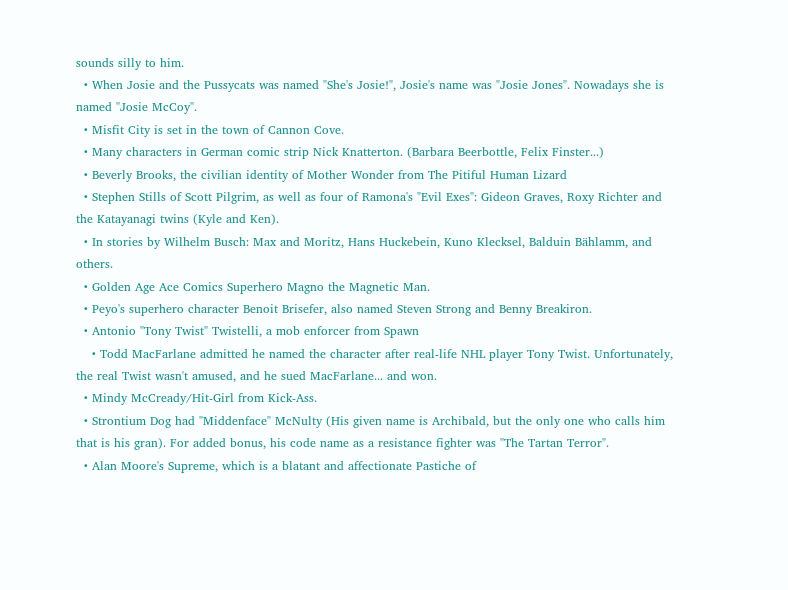sounds silly to him.
  • When Josie and the Pussycats was named "She's Josie!", Josie's name was "Josie Jones". Nowadays she is named "Josie McCoy".
  • Misfit City is set in the town of Cannon Cove.
  • Many characters in German comic strip Nick Knatterton. (Barbara Beerbottle, Felix Finster...)
  • Beverly Brooks, the civilian identity of Mother Wonder from The Pitiful Human Lizard
  • Stephen Stills of Scott Pilgrim, as well as four of Ramona's "Evil Exes": Gideon Graves, Roxy Richter and the Katayanagi twins (Kyle and Ken).
  • In stories by Wilhelm Busch: Max and Moritz, Hans Huckebein, Kuno Klecksel, Balduin Bählamm, and others.
  • Golden Age Ace Comics Superhero Magno the Magnetic Man.
  • Peyo's superhero character Benoit Brisefer, also named Steven Strong and Benny Breakiron.
  • Antonio "Tony Twist" Twistelli, a mob enforcer from Spawn
    • Todd MacFarlane admitted he named the character after real-life NHL player Tony Twist. Unfortunately, the real Twist wasn't amused, and he sued MacFarlane... and won.
  • Mindy McCready/Hit-Girl from Kick-Ass.
  • Strontium Dog had "Middenface" McNulty (His given name is Archibald, but the only one who calls him that is his gran). For added bonus, his code name as a resistance fighter was "The Tartan Terror".
  • Alan Moore's Supreme, which is a blatant and affectionate Pastiche of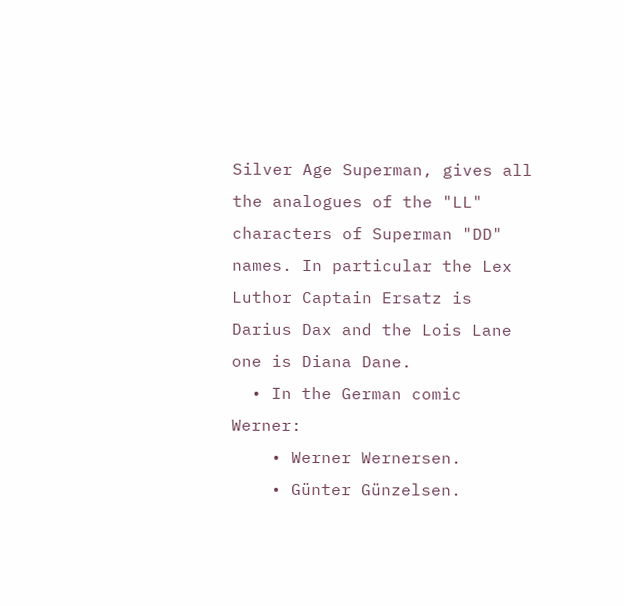Silver Age Superman, gives all the analogues of the "LL" characters of Superman "DD" names. In particular the Lex Luthor Captain Ersatz is Darius Dax and the Lois Lane one is Diana Dane.
  • In the German comic Werner:
    • Werner Wernersen.
    • Günter Günzelsen.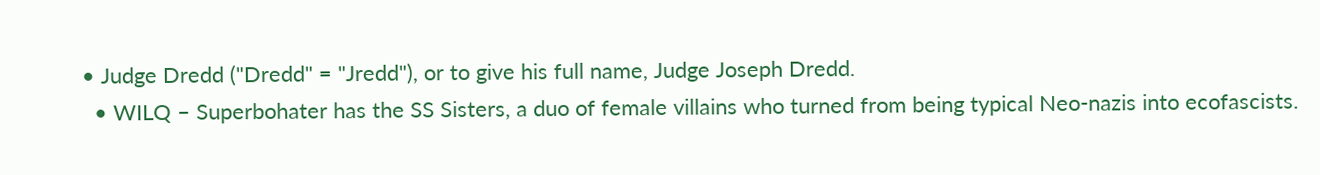• Judge Dredd ("Dredd" = "Jredd"), or to give his full name, Judge Joseph Dredd.
  • WILQ – Superbohater has the SS Sisters, a duo of female villains who turned from being typical Neo-nazis into ecofascists.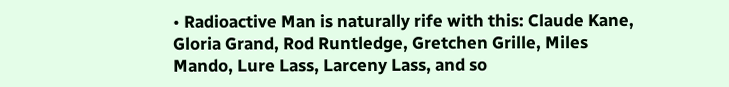• Radioactive Man is naturally rife with this: Claude Kane, Gloria Grand, Rod Runtledge, Gretchen Grille, Miles Mando, Lure Lass, Larceny Lass, and so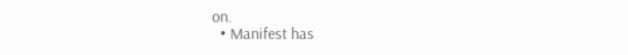on.
  • Manifest has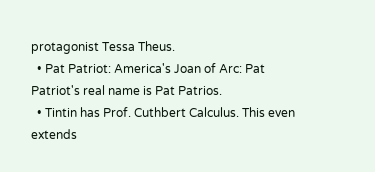protagonist Tessa Theus.
  • Pat Patriot: America's Joan of Arc: Pat Patriot's real name is Pat Patrios.
  • Tintin has Prof. Cuthbert Calculus. This even extends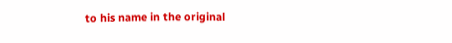to his name in the original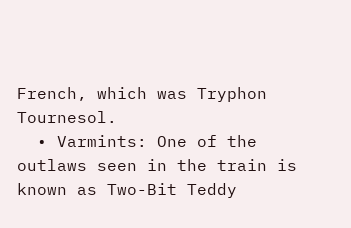French, which was Tryphon Tournesol.
  • Varmints: One of the outlaws seen in the train is known as Two-Bit Teddy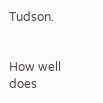Tudson.


How well does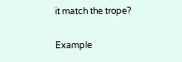it match the trope?

Example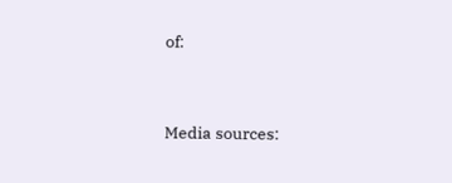of:


Media sources: